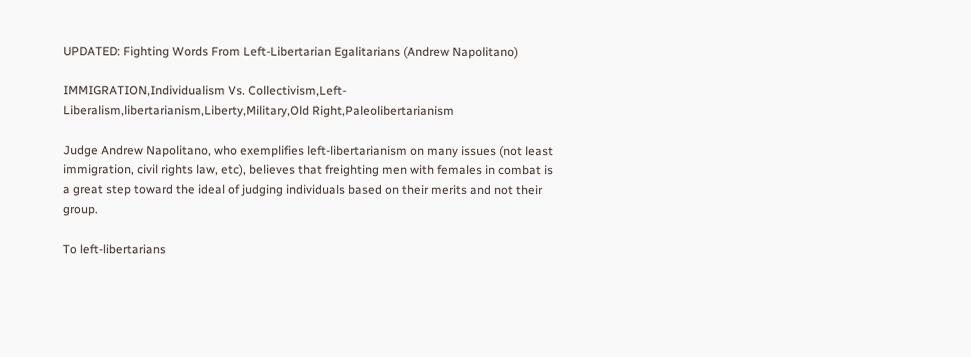UPDATED: Fighting Words From Left-Libertarian Egalitarians (Andrew Napolitano)

IMMIGRATION,Individualism Vs. Collectivism,Left-Liberalism,libertarianism,Liberty,Military,Old Right,Paleolibertarianism

Judge Andrew Napolitano, who exemplifies left-libertarianism on many issues (not least immigration, civil rights law, etc), believes that freighting men with females in combat is a great step toward the ideal of judging individuals based on their merits and not their group.

To left-libertarians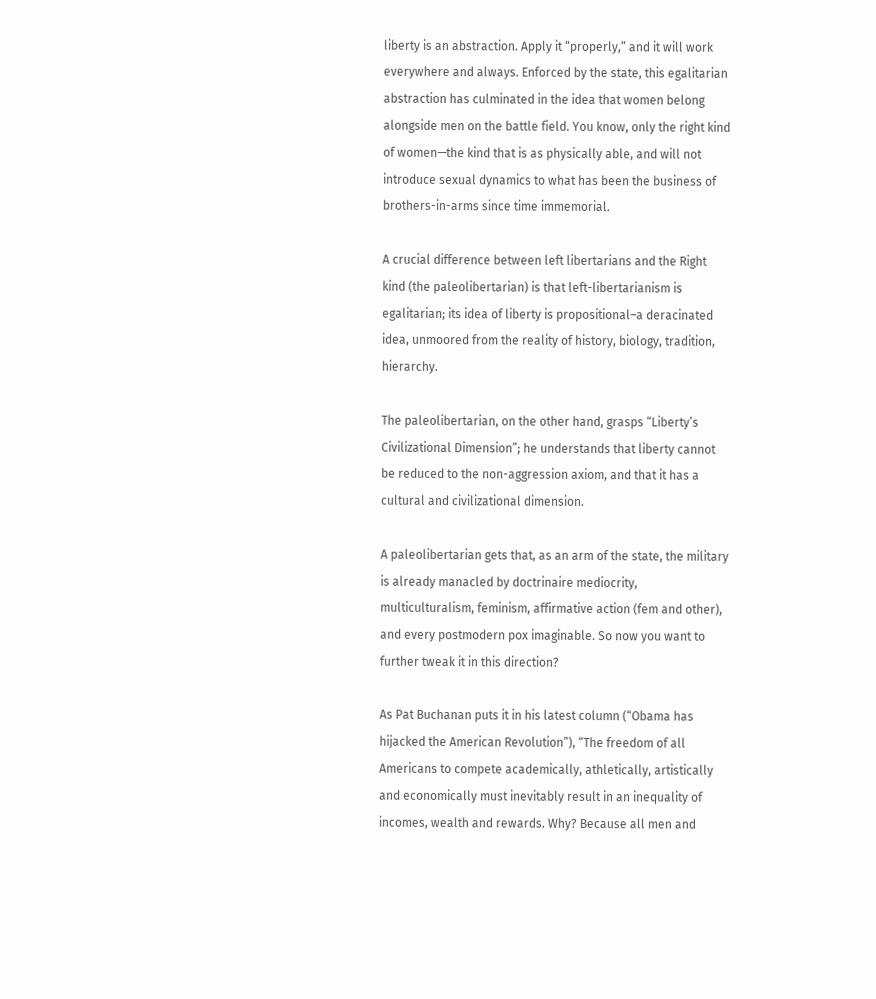liberty is an abstraction. Apply it “properly,” and it will work everywhere and always. Enforced by the state, this egalitarian abstraction has culminated in the idea that women belong alongside men on the battle field. You know, only the right kind of women—the kind that is as physically able, and will not introduce sexual dynamics to what has been the business of brothers-in-arms since time immemorial.

A crucial difference between left libertarians and the Right kind (the paleolibertarian) is that left-libertarianism is egalitarian; its idea of liberty is propositional–a deracinated idea, unmoored from the reality of history, biology, tradition, hierarchy.

The paleolibertarian, on the other hand, grasps “Liberty’s Civilizational Dimension”; he understands that liberty cannot be reduced to the non-aggression axiom, and that it has a cultural and civilizational dimension.

A paleolibertarian gets that, as an arm of the state, the military is already manacled by doctrinaire mediocrity, multiculturalism, feminism, affirmative action (fem and other), and every postmodern pox imaginable. So now you want to further tweak it in this direction?

As Pat Buchanan puts it in his latest column (“Obama has hijacked the American Revolution”), “The freedom of all Americans to compete academically, athletically, artistically and economically must inevitably result in an inequality of incomes, wealth and rewards. Why? Because all men and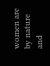women are by nature and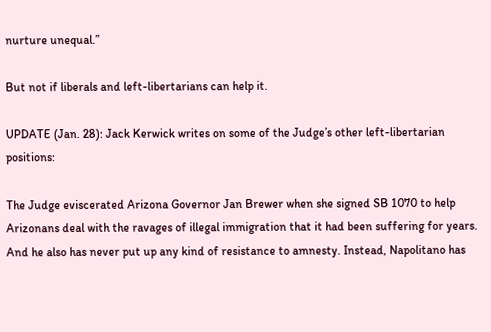nurture unequal.”

But not if liberals and left-libertarians can help it.

UPDATE (Jan. 28): Jack Kerwick writes on some of the Judge’s other left-libertarian positions:

The Judge eviscerated Arizona Governor Jan Brewer when she signed SB 1070 to help Arizonans deal with the ravages of illegal immigration that it had been suffering for years. And he also has never put up any kind of resistance to amnesty. Instead, Napolitano has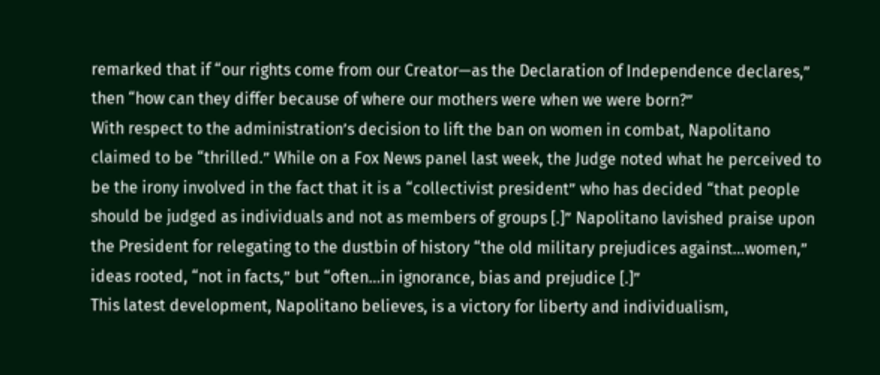remarked that if “our rights come from our Creator—as the Declaration of Independence declares,” then “how can they differ because of where our mothers were when we were born?”
With respect to the administration’s decision to lift the ban on women in combat, Napolitano claimed to be “thrilled.” While on a Fox News panel last week, the Judge noted what he perceived to be the irony involved in the fact that it is a “collectivist president” who has decided “that people should be judged as individuals and not as members of groups [.]” Napolitano lavished praise upon the President for relegating to the dustbin of history “the old military prejudices against…women,” ideas rooted, “not in facts,” but “often…in ignorance, bias and prejudice [.]”
This latest development, Napolitano believes, is a victory for liberty and individualism,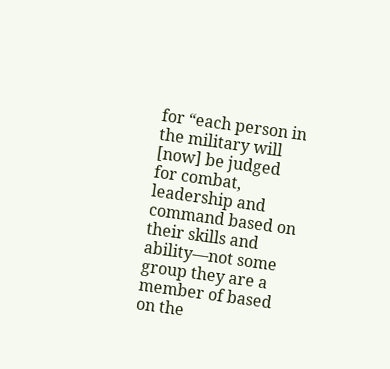for “each person in the military will [now] be judged for combat, leadership and command based on their skills and ability—not some group they are a member of based on the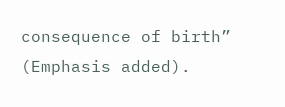consequence of birth” (Emphasis added).